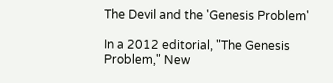The Devil and the 'Genesis Problem'

In a 2012 editorial, "The Genesis Problem," New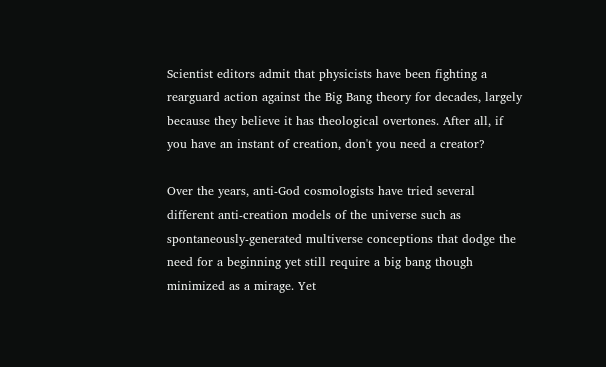Scientist editors admit that physicists have been fighting a rearguard action against the Big Bang theory for decades, largely because they believe it has theological overtones. After all, if you have an instant of creation, don't you need a creator?

Over the years, anti-God cosmologists have tried several different anti-creation models of the universe such as spontaneously-generated multiverse conceptions that dodge the need for a beginning yet still require a big bang though minimized as a mirage. Yet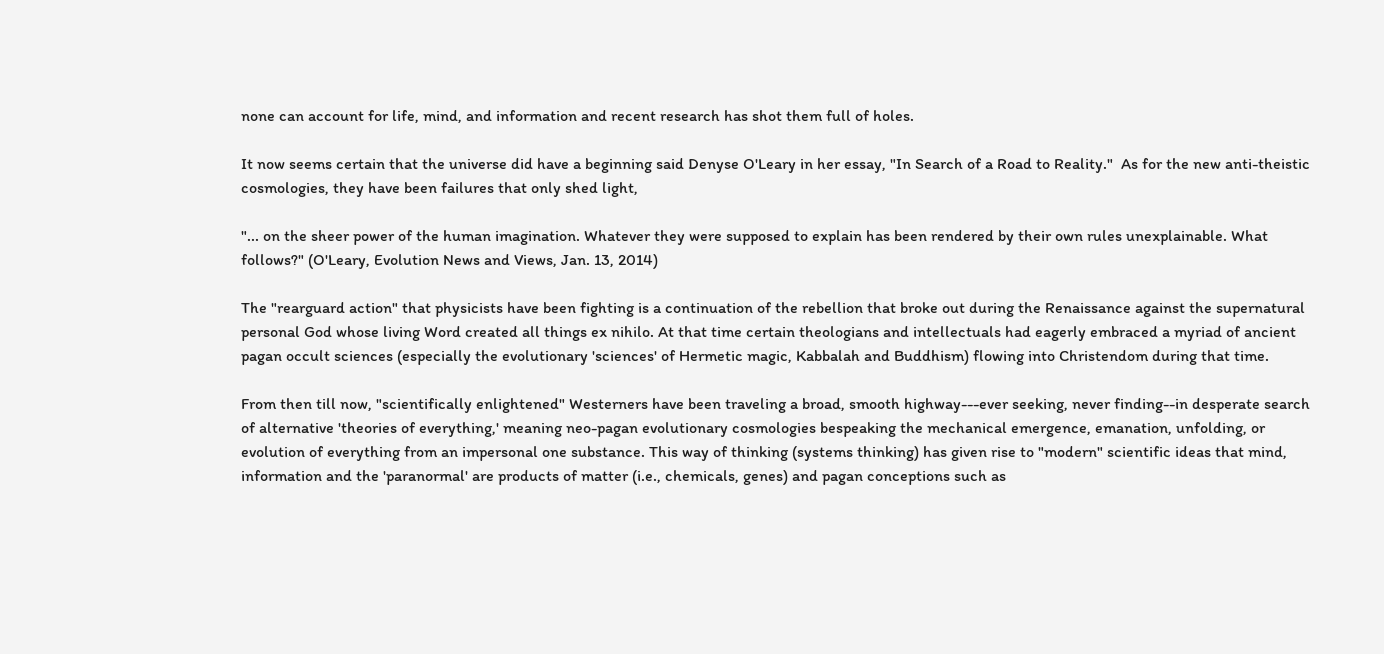none can account for life, mind, and information and recent research has shot them full of holes.

It now seems certain that the universe did have a beginning said Denyse O'Leary in her essay, "In Search of a Road to Reality."  As for the new anti-theistic cosmologies, they have been failures that only shed light,

"... on the sheer power of the human imagination. Whatever they were supposed to explain has been rendered by their own rules unexplainable. What follows?" (O'Leary, Evolution News and Views, Jan. 13, 2014)

The "rearguard action" that physicists have been fighting is a continuation of the rebellion that broke out during the Renaissance against the supernatural personal God whose living Word created all things ex nihilo. At that time certain theologians and intellectuals had eagerly embraced a myriad of ancient pagan occult sciences (especially the evolutionary 'sciences' of Hermetic magic, Kabbalah and Buddhism) flowing into Christendom during that time.

From then till now, "scientifically enlightened" Westerners have been traveling a broad, smooth highway---ever seeking, never finding--in desperate search of alternative 'theories of everything,' meaning neo-pagan evolutionary cosmologies bespeaking the mechanical emergence, emanation, unfolding, or evolution of everything from an impersonal one substance. This way of thinking (systems thinking) has given rise to "modern" scientific ideas that mind, information and the 'paranormal' are products of matter (i.e., chemicals, genes) and pagan conceptions such as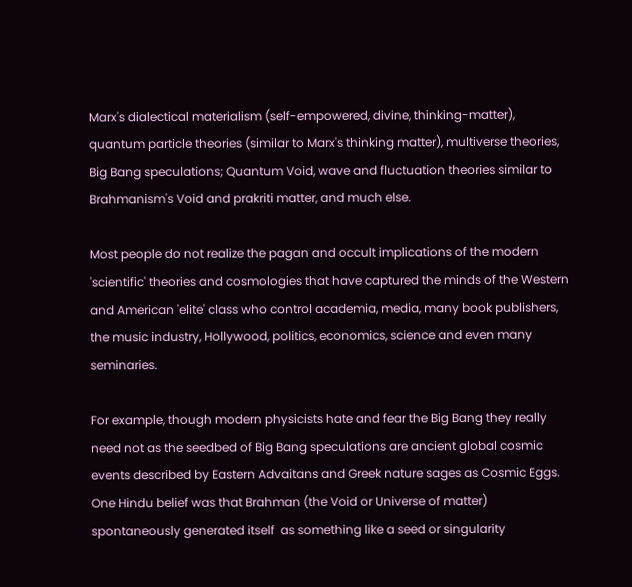Marx's dialectical materialism (self-empowered, divine, thinking-matter), quantum particle theories (similar to Marx's thinking matter), multiverse theories, Big Bang speculations; Quantum Void, wave and fluctuation theories similar to Brahmanism's Void and prakriti matter, and much else.

Most people do not realize the pagan and occult implications of the modern 'scientific' theories and cosmologies that have captured the minds of the Western and American 'elite' class who control academia, media, many book publishers, the music industry, Hollywood, politics, economics, science and even many seminaries.

For example, though modern physicists hate and fear the Big Bang they really need not as the seedbed of Big Bang speculations are ancient global cosmic events described by Eastern Advaitans and Greek nature sages as Cosmic Eggs. One Hindu belief was that Brahman (the Void or Universe of matter) spontaneously generated itself  as something like a seed or singularity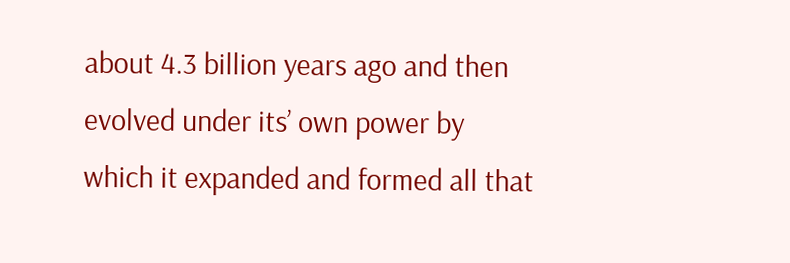about 4.3 billion years ago and then evolved under its’ own power by which it expanded and formed all that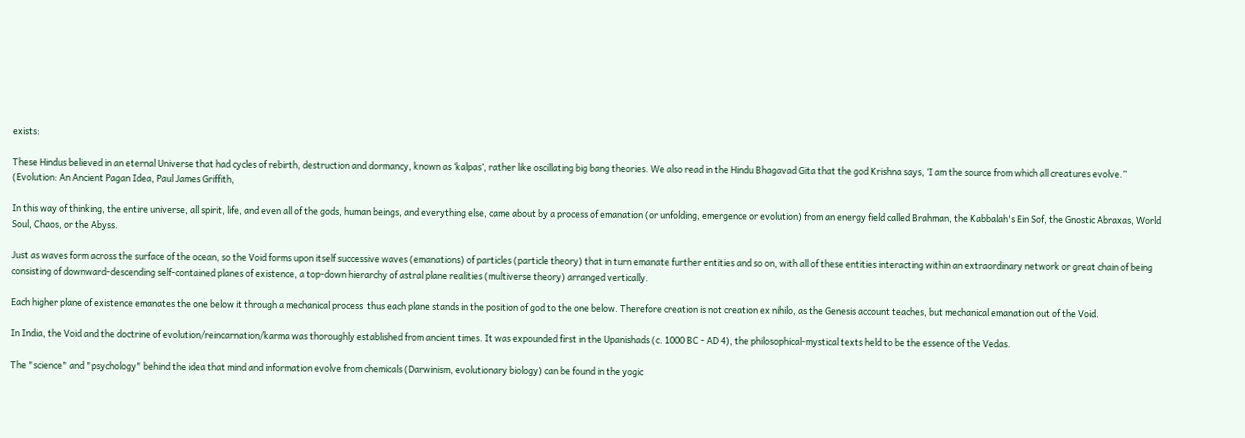exists:

These Hindus believed in an eternal Universe that had cycles of rebirth, destruction and dormancy, known as ‘kalpas’, rather like oscillating big bang theories. We also read in the Hindu Bhagavad Gita that the god Krishna says, ‘I am the source from which all creatures evolve.” (Evolution: An Ancient Pagan Idea, Paul James Griffith,

In this way of thinking, the entire universe, all spirit, life, and even all of the gods, human beings, and everything else, came about by a process of emanation (or unfolding, emergence or evolution) from an energy field called Brahman, the Kabbalah's Ein Sof, the Gnostic Abraxas, World Soul, Chaos, or the Abyss.

Just as waves form across the surface of the ocean, so the Void forms upon itself successive waves (emanations) of particles (particle theory) that in turn emanate further entities and so on, with all of these entities interacting within an extraordinary network or great chain of being consisting of downward-descending self-contained planes of existence, a top-down hierarchy of astral plane realities (multiverse theory) arranged vertically.

Each higher plane of existence emanates the one below it through a mechanical process  thus each plane stands in the position of god to the one below. Therefore creation is not creation ex nihilo, as the Genesis account teaches, but mechanical emanation out of the Void.

In India, the Void and the doctrine of evolution/reincarnation/karma was thoroughly established from ancient times. It was expounded first in the Upanishads (c. 1000 BC - AD 4), the philosophical-mystical texts held to be the essence of the Vedas.

The "science" and "psychology" behind the idea that mind and information evolve from chemicals (Darwinism, evolutionary biology) can be found in the yogic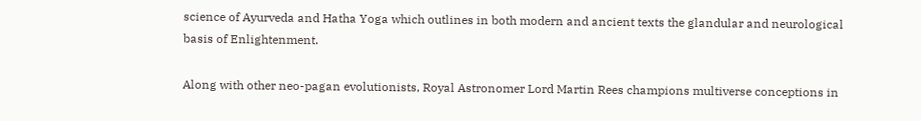science of Ayurveda and Hatha Yoga which outlines in both modern and ancient texts the glandular and neurological basis of Enlightenment.

Along with other neo-pagan evolutionists, Royal Astronomer Lord Martin Rees champions multiverse conceptions in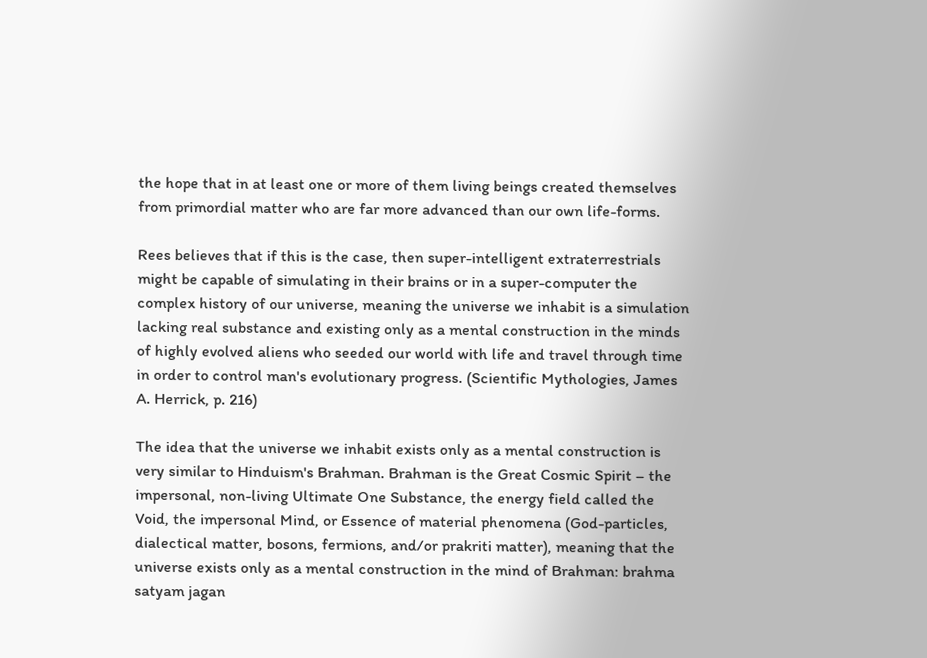the hope that in at least one or more of them living beings created themselves from primordial matter who are far more advanced than our own life-forms.

Rees believes that if this is the case, then super-intelligent extraterrestrials might be capable of simulating in their brains or in a super-computer the complex history of our universe, meaning the universe we inhabit is a simulation lacking real substance and existing only as a mental construction in the minds of highly evolved aliens who seeded our world with life and travel through time in order to control man's evolutionary progress. (Scientific Mythologies, James A. Herrick, p. 216)

The idea that the universe we inhabit exists only as a mental construction is very similar to Hinduism's Brahman. Brahman is the Great Cosmic Spirit – the impersonal, non-living Ultimate One Substance, the energy field called the Void, the impersonal Mind, or Essence of material phenomena (God-particles, dialectical matter, bosons, fermions, and/or prakriti matter), meaning that the universe exists only as a mental construction in the mind of Brahman: brahma satyam jagan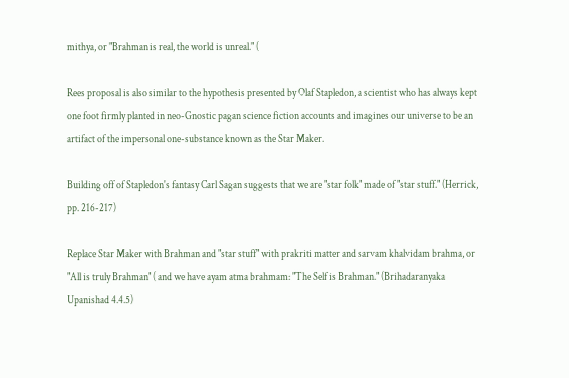mithya, or "Brahman is real, the world is unreal." (

Rees proposal is also similar to the hypothesis presented by Olaf Stapledon, a scientist who has always kept one foot firmly planted in neo-Gnostic pagan science fiction accounts and imagines our universe to be an artifact of the impersonal one-substance known as the Star Maker.

Building off of Stapledon's fantasy Carl Sagan suggests that we are "star folk" made of "star stuff." (Herrick, pp. 216-217)

Replace Star Maker with Brahman and "star stuff" with prakriti matter and sarvam khalvidam brahma, or "All is truly Brahman" ( and we have ayam atma brahmam: "The Self is Brahman." (Brihadaranyaka Upanishad 4.4.5)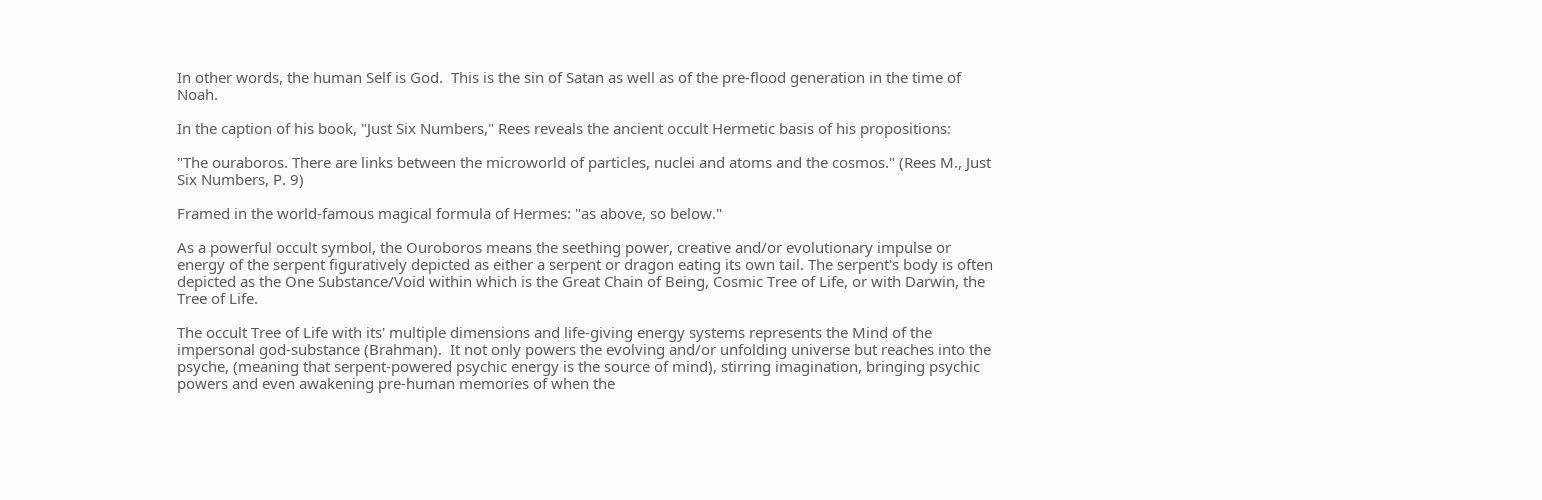In other words, the human Self is God.  This is the sin of Satan as well as of the pre-flood generation in the time of Noah.

In the caption of his book, "Just Six Numbers," Rees reveals the ancient occult Hermetic basis of his propositions:

"The ouraboros. There are links between the microworld of particles, nuclei and atoms and the cosmos." (Rees M., Just Six Numbers, P. 9)

Framed in the world-famous magical formula of Hermes: "as above, so below."

As a powerful occult symbol, the Ouroboros means the seething power, creative and/or evolutionary impulse or energy of the serpent figuratively depicted as either a serpent or dragon eating its own tail. The serpent's body is often depicted as the One Substance/Void within which is the Great Chain of Being, Cosmic Tree of Life, or with Darwin, the Tree of Life.

The occult Tree of Life with its' multiple dimensions and life-giving energy systems represents the Mind of the impersonal god-substance (Brahman).  It not only powers the evolving and/or unfolding universe but reaches into the psyche, (meaning that serpent-powered psychic energy is the source of mind), stirring imagination, bringing psychic powers and even awakening pre-human memories of when the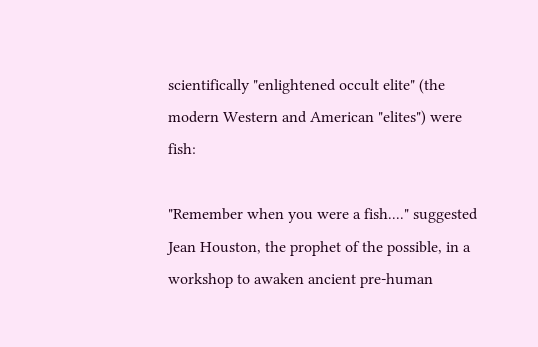scientifically "enlightened occult elite" (the modern Western and American "elites") were fish:

"Remember when you were a fish...." suggested Jean Houston, the prophet of the possible, in a workshop to awaken ancient pre-human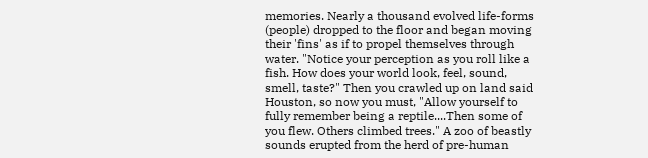memories. Nearly a thousand evolved life-forms (people) dropped to the floor and began moving their 'fins' as if to propel themselves through water. "Notice your perception as you roll like a fish. How does your world look, feel, sound, smell, taste?" Then you crawled up on land said Houston, so now you must, "Allow yourself to fully remember being a reptile....Then some of you flew. Others climbed trees." A zoo of beastly sounds erupted from the herd of pre-human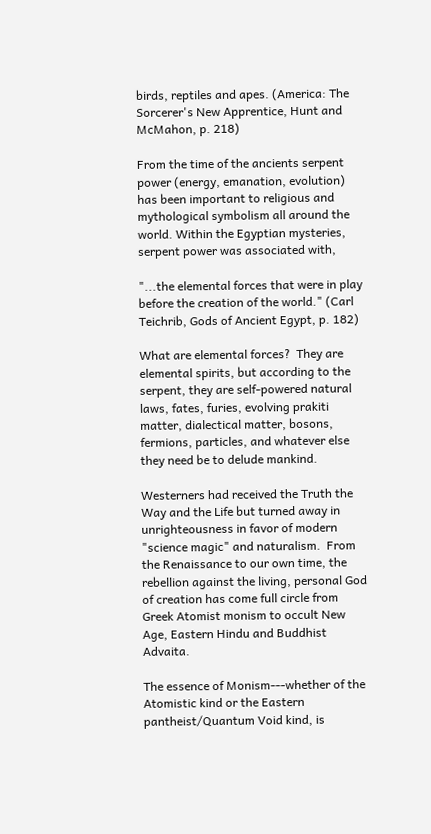birds, reptiles and apes. (America: The Sorcerer's New Apprentice, Hunt and McMahon, p. 218)

From the time of the ancients serpent power (energy, emanation, evolution) has been important to religious and mythological symbolism all around the world. Within the Egyptian mysteries, serpent power was associated with,

"...the elemental forces that were in play before the creation of the world." (Carl Teichrib, Gods of Ancient Egypt, p. 182)

What are elemental forces?  They are elemental spirits, but according to the serpent, they are self-powered natural laws, fates, furies, evolving prakiti matter, dialectical matter, bosons, fermions, particles, and whatever else they need be to delude mankind.

Westerners had received the Truth the Way and the Life but turned away in unrighteousness in favor of modern "science magic" and naturalism.  From the Renaissance to our own time, the rebellion against the living, personal God of creation has come full circle from Greek Atomist monism to occult New Age, Eastern Hindu and Buddhist Advaita.

The essence of Monism---whether of the Atomistic kind or the Eastern pantheist/Quantum Void kind, is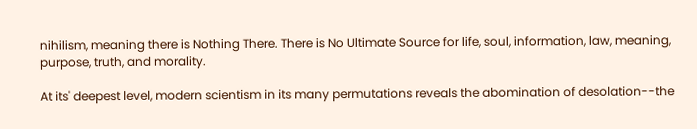nihilism, meaning there is Nothing There. There is No Ultimate Source for life, soul, information, law, meaning, purpose, truth, and morality.

At its' deepest level, modern scientism in its many permutations reveals the abomination of desolation--the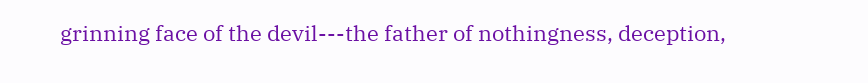grinning face of the devil---the father of nothingness, deception,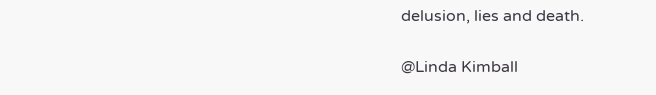delusion, lies and death.

@Linda Kimball